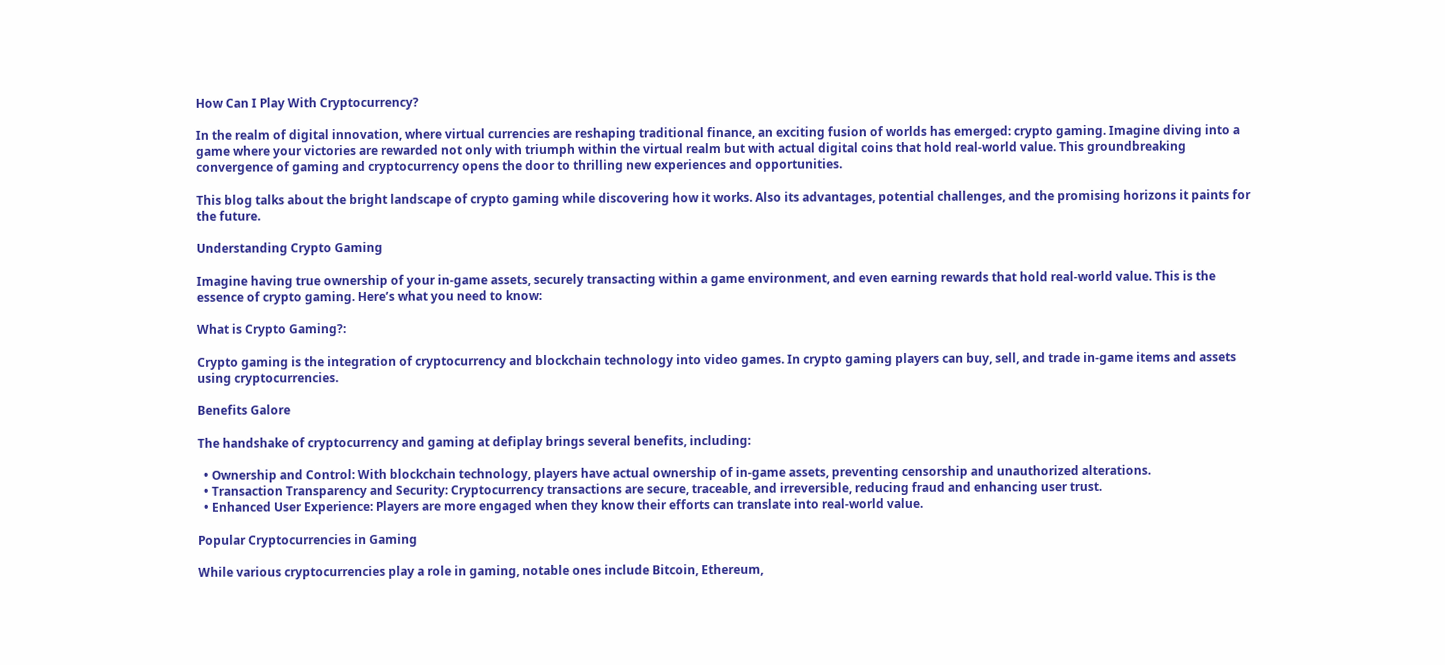How Can I Play With Cryptocurrency?

In the realm of digital innovation, where virtual currencies are reshaping traditional finance, an exciting fusion of worlds has emerged: crypto gaming. Imagine diving into a game where your victories are rewarded not only with triumph within the virtual realm but with actual digital coins that hold real-world value. This groundbreaking convergence of gaming and cryptocurrency opens the door to thrilling new experiences and opportunities.

This blog talks about the bright landscape of crypto gaming while discovering how it works. Also its advantages, potential challenges, and the promising horizons it paints for the future.

Understanding Crypto Gaming

Imagine having true ownership of your in-game assets, securely transacting within a game environment, and even earning rewards that hold real-world value. This is the essence of crypto gaming. Here’s what you need to know:

What is Crypto Gaming?:

Crypto gaming is the integration of cryptocurrency and blockchain technology into video games. In crypto gaming players can buy, sell, and trade in-game items and assets using cryptocurrencies.

Benefits Galore

The handshake of cryptocurrency and gaming at defiplay brings several benefits, including:

  • Ownership and Control: With blockchain technology, players have actual ownership of in-game assets, preventing censorship and unauthorized alterations.
  • Transaction Transparency and Security: Cryptocurrency transactions are secure, traceable, and irreversible, reducing fraud and enhancing user trust.
  • Enhanced User Experience: Players are more engaged when they know their efforts can translate into real-world value.

Popular Cryptocurrencies in Gaming

While various cryptocurrencies play a role in gaming, notable ones include Bitcoin, Ethereum,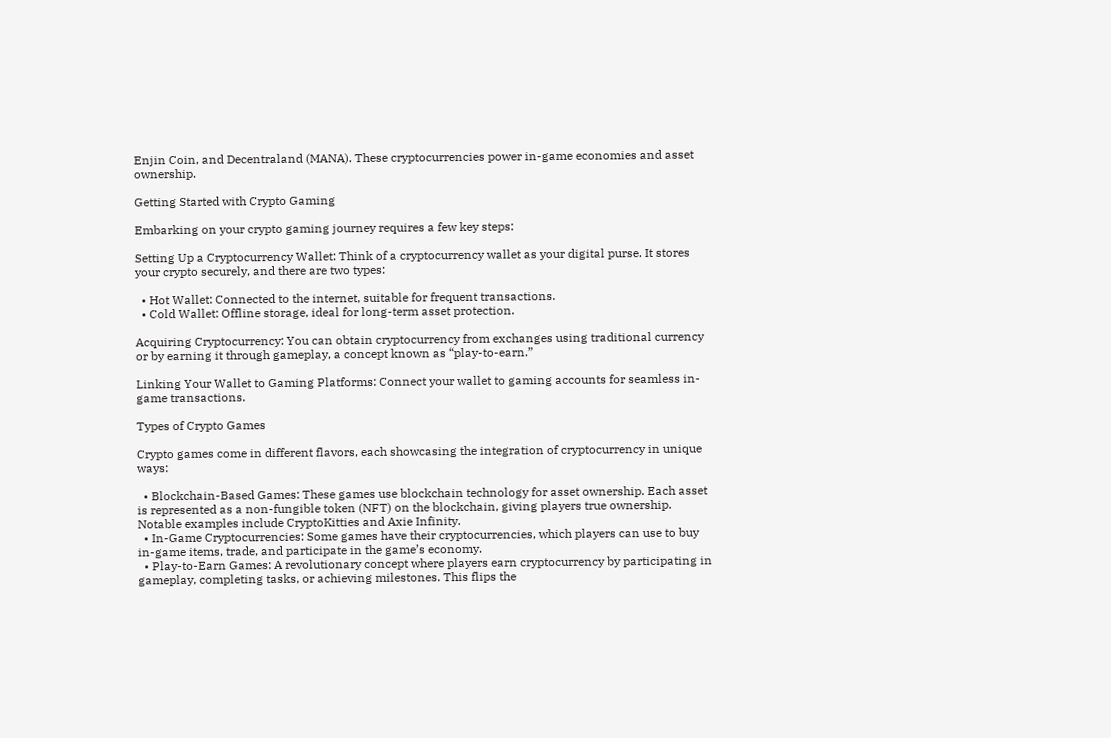Enjin Coin, and Decentraland (MANA). These cryptocurrencies power in-game economies and asset ownership.

Getting Started with Crypto Gaming

Embarking on your crypto gaming journey requires a few key steps:

Setting Up a Cryptocurrency Wallet: Think of a cryptocurrency wallet as your digital purse. It stores your crypto securely, and there are two types:

  • Hot Wallet: Connected to the internet, suitable for frequent transactions.
  • Cold Wallet: Offline storage, ideal for long-term asset protection.

Acquiring Cryptocurrency: You can obtain cryptocurrency from exchanges using traditional currency or by earning it through gameplay, a concept known as “play-to-earn.”

Linking Your Wallet to Gaming Platforms: Connect your wallet to gaming accounts for seamless in-game transactions.

Types of Crypto Games

Crypto games come in different flavors, each showcasing the integration of cryptocurrency in unique ways:

  • Blockchain-Based Games: These games use blockchain technology for asset ownership. Each asset is represented as a non-fungible token (NFT) on the blockchain, giving players true ownership. Notable examples include CryptoKitties and Axie Infinity.
  • In-Game Cryptocurrencies: Some games have their cryptocurrencies, which players can use to buy in-game items, trade, and participate in the game’s economy.
  • Play-to-Earn Games: A revolutionary concept where players earn cryptocurrency by participating in gameplay, completing tasks, or achieving milestones. This flips the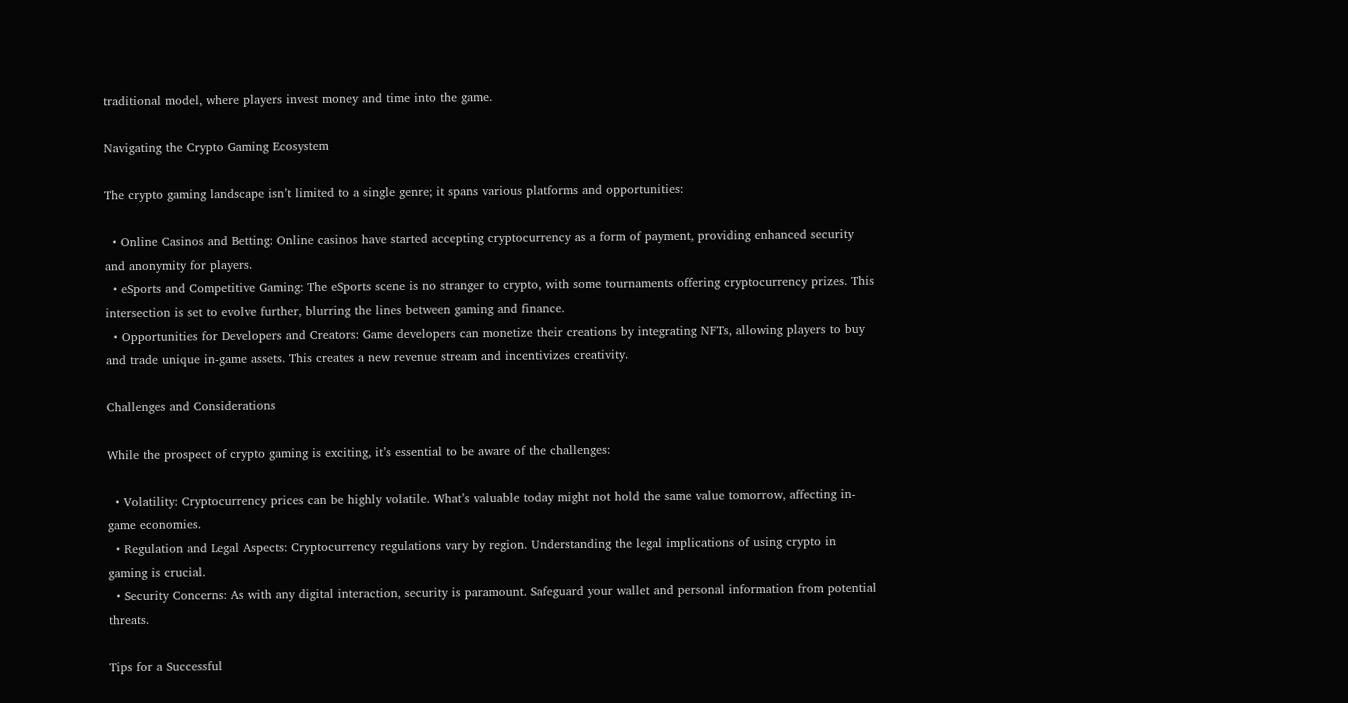traditional model, where players invest money and time into the game.

Navigating the Crypto Gaming Ecosystem

The crypto gaming landscape isn’t limited to a single genre; it spans various platforms and opportunities:

  • Online Casinos and Betting: Online casinos have started accepting cryptocurrency as a form of payment, providing enhanced security and anonymity for players.
  • eSports and Competitive Gaming: The eSports scene is no stranger to crypto, with some tournaments offering cryptocurrency prizes. This intersection is set to evolve further, blurring the lines between gaming and finance.
  • Opportunities for Developers and Creators: Game developers can monetize their creations by integrating NFTs, allowing players to buy and trade unique in-game assets. This creates a new revenue stream and incentivizes creativity.

Challenges and Considerations

While the prospect of crypto gaming is exciting, it’s essential to be aware of the challenges:

  • Volatility: Cryptocurrency prices can be highly volatile. What’s valuable today might not hold the same value tomorrow, affecting in-game economies.
  • Regulation and Legal Aspects: Cryptocurrency regulations vary by region. Understanding the legal implications of using crypto in gaming is crucial.
  • Security Concerns: As with any digital interaction, security is paramount. Safeguard your wallet and personal information from potential threats.

Tips for a Successful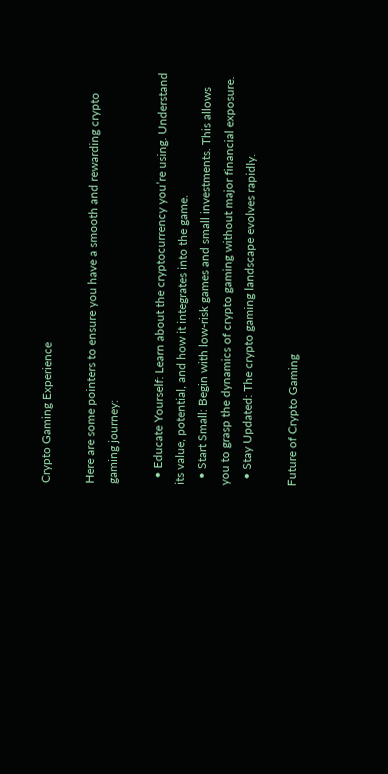Crypto Gaming Experience

Here are some pointers to ensure you have a smooth and rewarding crypto gaming journey:

  • Educate Yourself: Learn about the cryptocurrency you’re using. Understand its value, potential, and how it integrates into the game.
  • Start Small: Begin with low-risk games and small investments. This allows you to grasp the dynamics of crypto gaming without major financial exposure.
  • Stay Updated: The crypto gaming landscape evolves rapidly.

Future of Crypto Gaming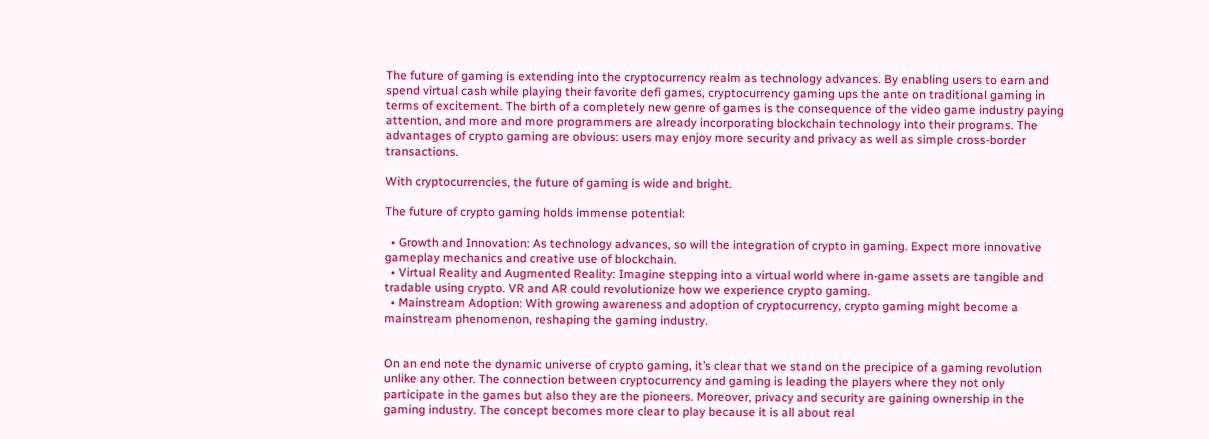The future of gaming is extending into the cryptocurrency realm as technology advances. By enabling users to earn and spend virtual cash while playing their favorite defi games, cryptocurrency gaming ups the ante on traditional gaming in terms of excitement. The birth of a completely new genre of games is the consequence of the video game industry paying attention, and more and more programmers are already incorporating blockchain technology into their programs. The advantages of crypto gaming are obvious: users may enjoy more security and privacy as well as simple cross-border transactions.

With cryptocurrencies, the future of gaming is wide and bright.

The future of crypto gaming holds immense potential:

  • Growth and Innovation: As technology advances, so will the integration of crypto in gaming. Expect more innovative gameplay mechanics and creative use of blockchain.
  • Virtual Reality and Augmented Reality: Imagine stepping into a virtual world where in-game assets are tangible and tradable using crypto. VR and AR could revolutionize how we experience crypto gaming.
  • Mainstream Adoption: With growing awareness and adoption of cryptocurrency, crypto gaming might become a mainstream phenomenon, reshaping the gaming industry.


On an end note the dynamic universe of crypto gaming, it’s clear that we stand on the precipice of a gaming revolution unlike any other. The connection between cryptocurrency and gaming is leading the players where they not only participate in the games but also they are the pioneers. Moreover, privacy and security are gaining ownership in the gaming industry. The concept becomes more clear to play because it is all about real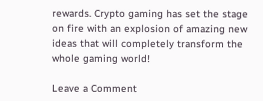rewards. Crypto gaming has set the stage on fire with an explosion of amazing new ideas that will completely transform the whole gaming world!

Leave a Comment